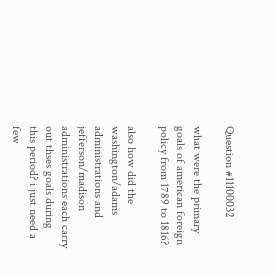Question #11100032

what were the primary goals of american foreign policy from 1789 to 1816?

also how did the washington/adams administrations and jefferson/madison administrations each carry out thses goals during this period? i just need a few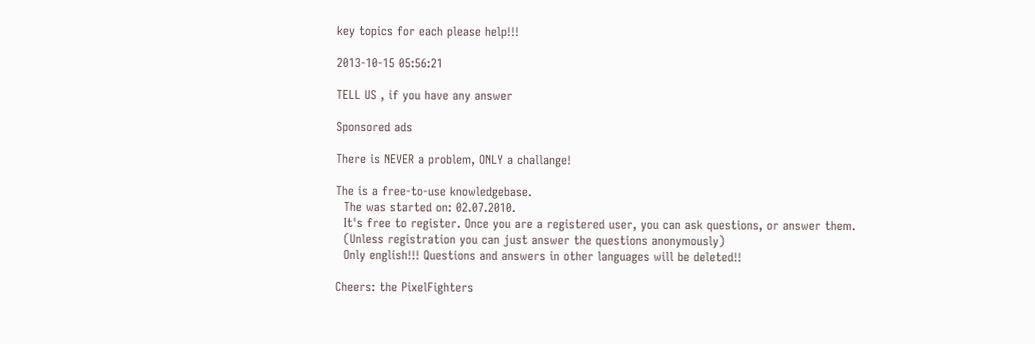key topics for each please help!!!

2013-10-15 05:56:21

TELL US , if you have any answer

Sponsored ads

There is NEVER a problem, ONLY a challange!

The is a free-to-use knowledgebase.
  The was started on: 02.07.2010.
  It's free to register. Once you are a registered user, you can ask questions, or answer them.
  (Unless registration you can just answer the questions anonymously)
  Only english!!! Questions and answers in other languages will be deleted!!

Cheers: the PixelFighters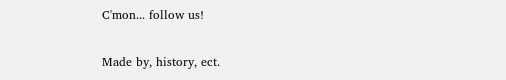C'mon... follow us!

Made by, history, ect.